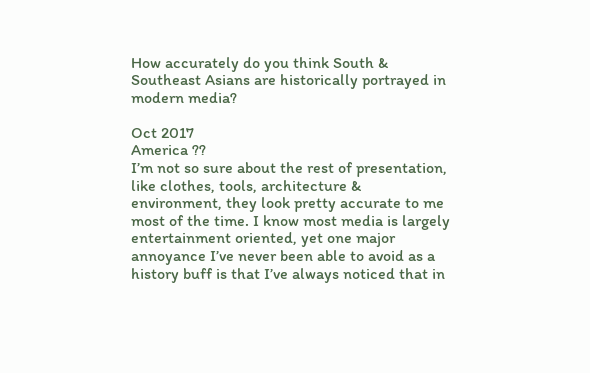How accurately do you think South & Southeast Asians are historically portrayed in modern media?

Oct 2017
America ??
I’m not so sure about the rest of presentation, like clothes, tools, architecture & environment, they look pretty accurate to me most of the time. I know most media is largely entertainment oriented, yet one major annoyance I’ve never been able to avoid as a history buff is that I’ve always noticed that in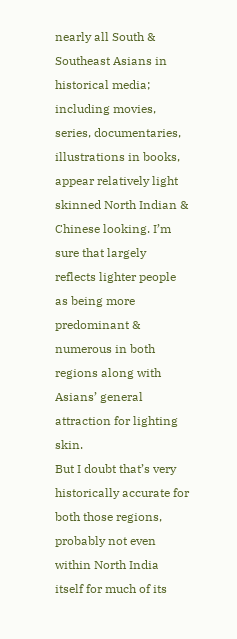nearly all South & Southeast Asians in historical media; including movies, series, documentaries, illustrations in books, appear relatively light skinned North Indian & Chinese looking. I’m sure that largely reflects lighter people as being more predominant & numerous in both regions along with Asians’ general attraction for lighting skin.
But I doubt that’s very historically accurate for both those regions, probably not even within North India itself for much of its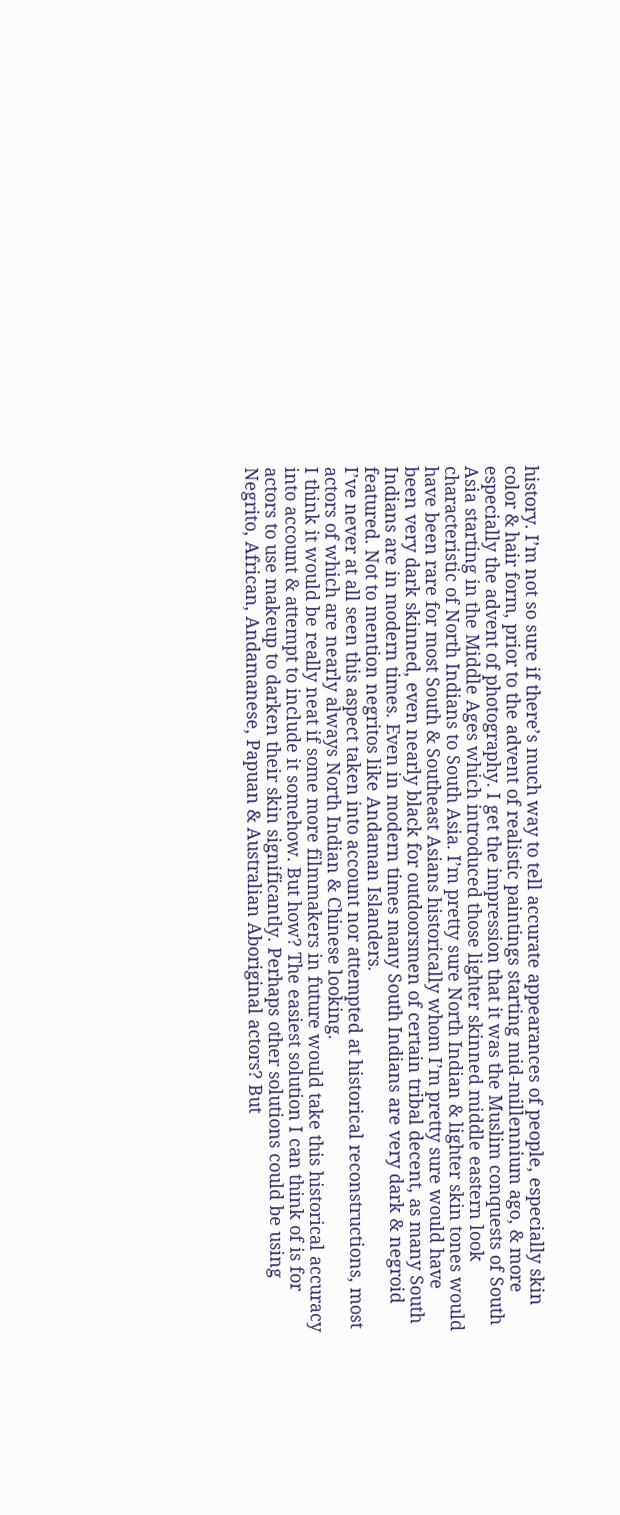history. I’m not so sure if there’s much way to tell accurate appearances of people, especially skin color & hair form, prior to the advent of realistic paintings starting mid-millennium ago, & more especially the advent of photography. I get the impression that it was the Muslim conquests of South Asia starting in the Middle Ages which introduced those lighter skinned middle eastern look characteristic of North Indians to South Asia. I’m pretty sure North Indian & lighter skin tones would have been rare for most South & Southeast Asians historically whom I’m pretty sure would have been very dark skinned, even nearly black for outdoorsmen of certain tribal decent, as many South Indians are in modern times. Even in modern times many South Indians are very dark & negroid featured. Not to mention negritos like Andaman Islanders.
I’ve never at all seen this aspect taken into account nor attempted at historical reconstructions, most actors of which are nearly always North Indian & Chinese looking.
I think it would be really neat if some more filmmakers in future would take this historical accuracy into account & attempt to include it somehow. But how? The easiest solution I can think of is for actors to use makeup to darken their skin significantly. Perhaps other solutions could be using Negrito, African, Andamanese, Papuan & Australian Aboriginal actors? But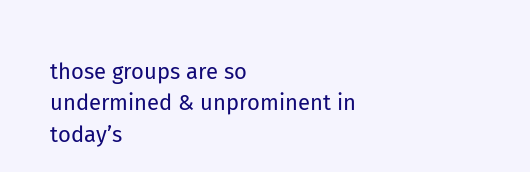those groups are so undermined & unprominent in today’s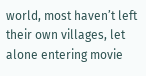world, most haven’t left their own villages, let alone entering movie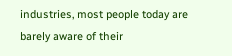industries, most people today are barely aware of their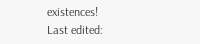existences!
Last edited: